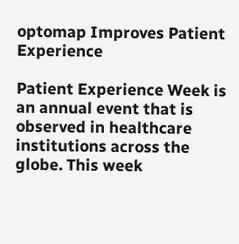optomap Improves Patient Experience

Patient Experience Week is an annual event that is observed in healthcare institutions across the globe. This week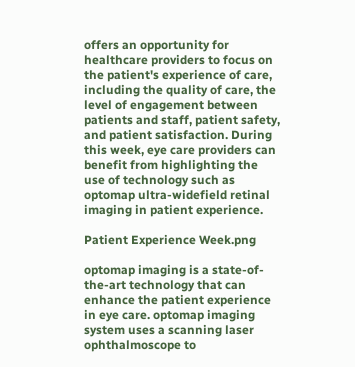offers an opportunity for healthcare providers to focus on the patient's experience of care, including the quality of care, the level of engagement between patients and staff, patient safety, and patient satisfaction. During this week, eye care providers can benefit from highlighting the use of technology such as optomap ultra-widefield retinal imaging in patient experience.

Patient Experience Week.png

optomap imaging is a state-of-the-art technology that can enhance the patient experience in eye care. optomap imaging system uses a scanning laser ophthalmoscope to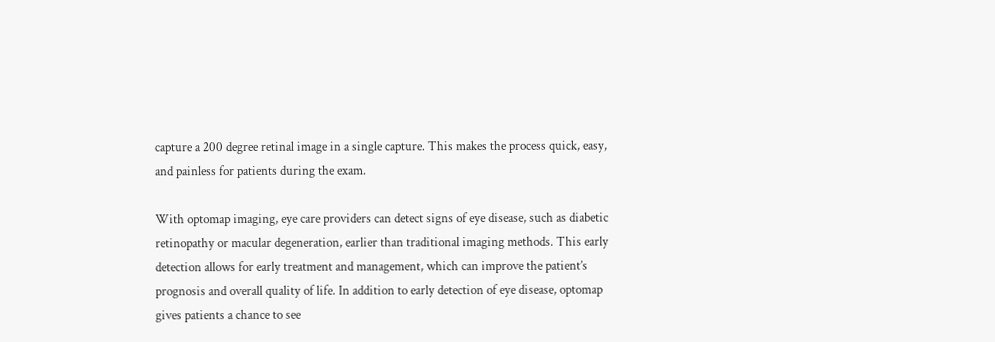capture a 200 degree retinal image in a single capture. This makes the process quick, easy, and painless for patients during the exam.

With optomap imaging, eye care providers can detect signs of eye disease, such as diabetic retinopathy or macular degeneration, earlier than traditional imaging methods. This early detection allows for early treatment and management, which can improve the patient’s prognosis and overall quality of life. In addition to early detection of eye disease, optomap gives patients a chance to see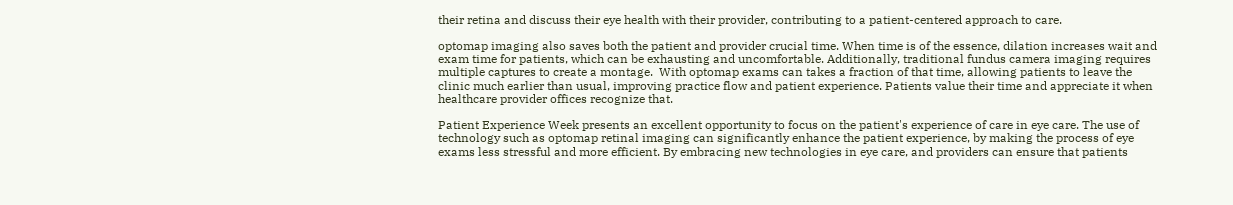their retina and discuss their eye health with their provider, contributing to a patient-centered approach to care.

optomap imaging also saves both the patient and provider crucial time. When time is of the essence, dilation increases wait and exam time for patients, which can be exhausting and uncomfortable. Additionally, traditional fundus camera imaging requires multiple captures to create a montage.  With optomap exams can takes a fraction of that time, allowing patients to leave the clinic much earlier than usual, improving practice flow and patient experience. Patients value their time and appreciate it when healthcare provider offices recognize that.

Patient Experience Week presents an excellent opportunity to focus on the patient's experience of care in eye care. The use of technology such as optomap retinal imaging can significantly enhance the patient experience, by making the process of eye exams less stressful and more efficient. By embracing new technologies in eye care, and providers can ensure that patients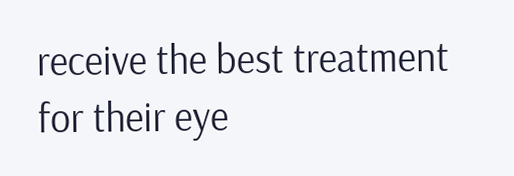receive the best treatment for their eye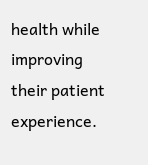health while improving their patient experience.